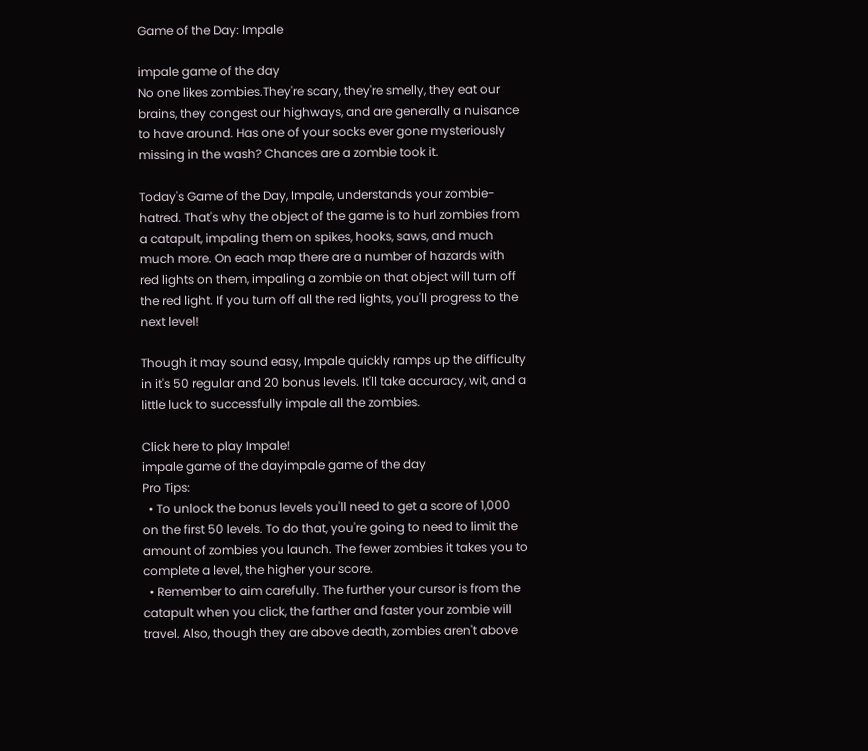Game of the Day: Impale

impale game of the day
No one likes zombies.They're scary, they're smelly, they eat our brains, they congest our highways, and are generally a nuisance to have around. Has one of your socks ever gone mysteriously missing in the wash? Chances are a zombie took it.

Today's Game of the Day, Impale, understands your zombie-hatred. That's why the object of the game is to hurl zombies from a catapult, impaling them on spikes, hooks, saws, and much much more. On each map there are a number of hazards with red lights on them, impaling a zombie on that object will turn off the red light. If you turn off all the red lights, you'll progress to the next level!

Though it may sound easy, Impale quickly ramps up the difficulty in it's 50 regular and 20 bonus levels. It'll take accuracy, wit, and a little luck to successfully impale all the zombies.

Click here to play Impale!
impale game of the dayimpale game of the day
Pro Tips:
  • To unlock the bonus levels you'll need to get a score of 1,000 on the first 50 levels. To do that, you're going to need to limit the amount of zombies you launch. The fewer zombies it takes you to complete a level, the higher your score.
  • Remember to aim carefully. The further your cursor is from the catapult when you click, the farther and faster your zombie will travel. Also, though they are above death, zombies aren't above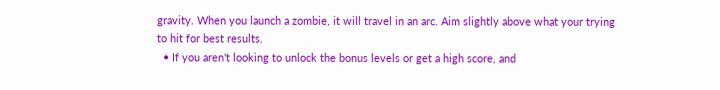gravity. When you launch a zombie, it will travel in an arc. Aim slightly above what your trying to hit for best results.
  • If you aren't looking to unlock the bonus levels or get a high score, and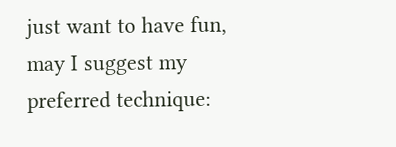just want to have fun, may I suggest my preferred technique: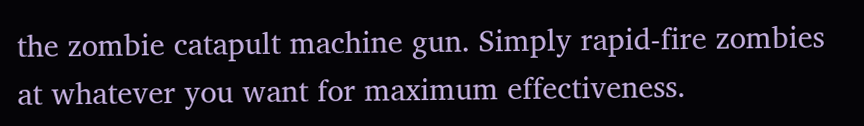the zombie catapult machine gun. Simply rapid-fire zombies at whatever you want for maximum effectiveness.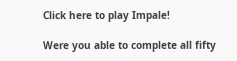Click here to play Impale!

Were you able to complete all fifty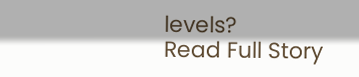levels?
Read Full Story